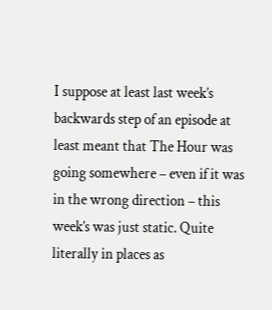I suppose at least last week’s backwards step of an episode at least meant that The Hour was going somewhere – even if it was in the wrong direction – this week’s was just static. Quite literally in places as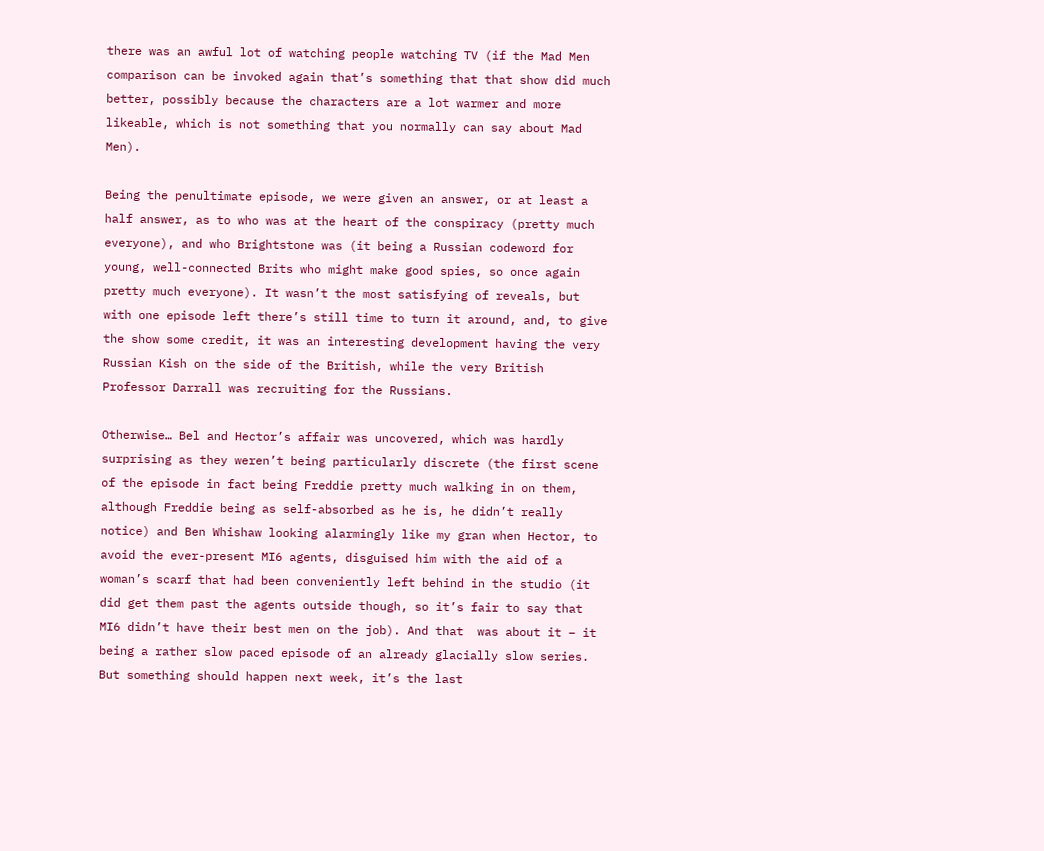there was an awful lot of watching people watching TV (if the Mad Men comparison can be invoked again that’s something that that show did much better, possibly because the characters are a lot warmer and more likeable, which is not something that you normally can say about Mad Men).

Being the penultimate episode, we were given an answer, or at least a half answer, as to who was at the heart of the conspiracy (pretty much everyone), and who Brightstone was (it being a Russian codeword for young, well-connected Brits who might make good spies, so once again pretty much everyone). It wasn’t the most satisfying of reveals, but with one episode left there’s still time to turn it around, and, to give the show some credit, it was an interesting development having the very Russian Kish on the side of the British, while the very British Professor Darrall was recruiting for the Russians.

Otherwise… Bel and Hector’s affair was uncovered, which was hardly surprising as they weren’t being particularly discrete (the first scene of the episode in fact being Freddie pretty much walking in on them, although Freddie being as self-absorbed as he is, he didn’t really notice) and Ben Whishaw looking alarmingly like my gran when Hector, to avoid the ever-present MI6 agents, disguised him with the aid of a woman’s scarf that had been conveniently left behind in the studio (it did get them past the agents outside though, so it’s fair to say that MI6 didn’t have their best men on the job). And that  was about it – it being a rather slow paced episode of an already glacially slow series. But something should happen next week, it’s the last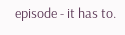episode - it has to.